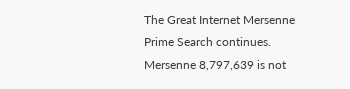The Great Internet Mersenne Prime Search continues. Mersenne 8,797,639 is not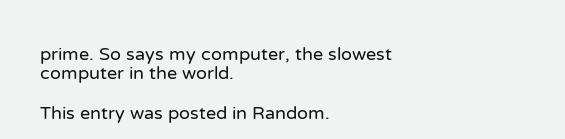prime. So says my computer, the slowest computer in the world.

This entry was posted in Random.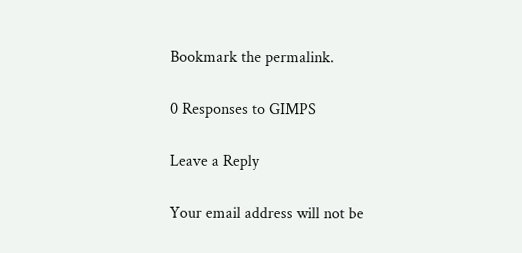Bookmark the permalink.

0 Responses to GIMPS

Leave a Reply

Your email address will not be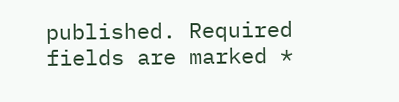published. Required fields are marked *